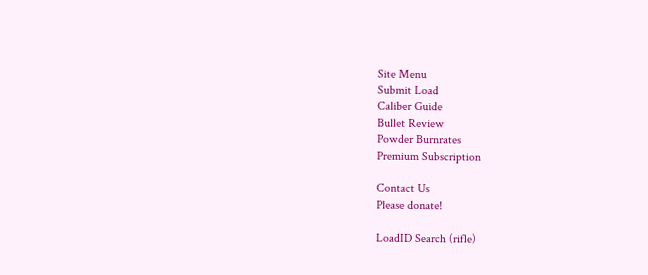Site Menu
Submit Load
Caliber Guide
Bullet Review
Powder Burnrates
Premium Subscription

Contact Us
Please donate!

LoadID Search (rifle)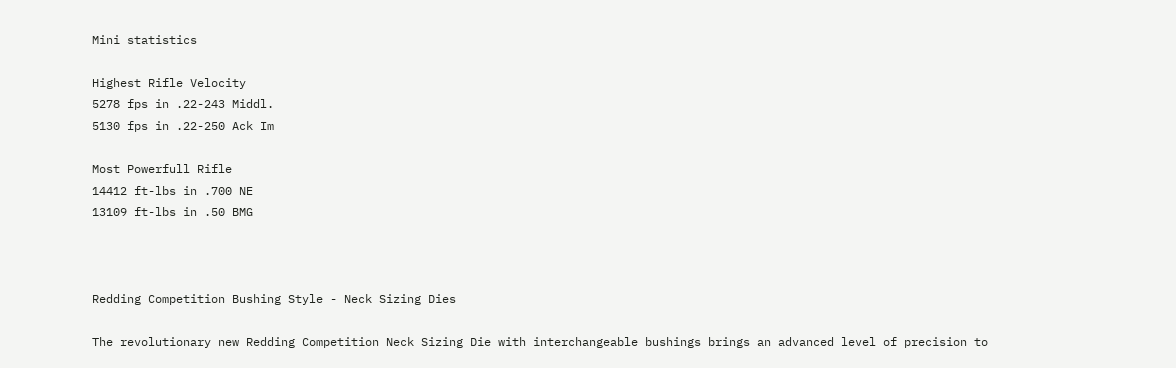Mini statistics

Highest Rifle Velocity
5278 fps in .22-243 Middl.
5130 fps in .22-250 Ack Im

Most Powerfull Rifle
14412 ft-lbs in .700 NE
13109 ft-lbs in .50 BMG



Redding Competition Bushing Style - Neck Sizing Dies

The revolutionary new Redding Competition Neck Sizing Die with interchangeable bushings brings an advanced level of precision to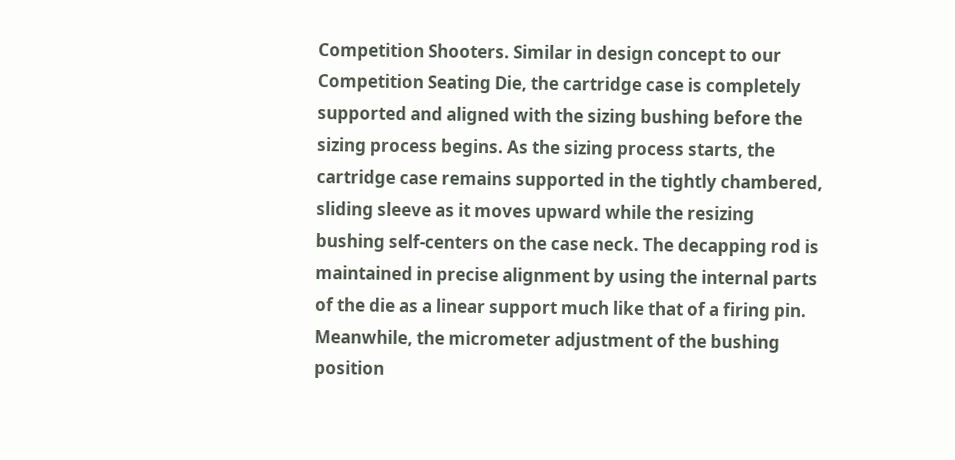Competition Shooters. Similar in design concept to our Competition Seating Die, the cartridge case is completely supported and aligned with the sizing bushing before the sizing process begins. As the sizing process starts, the cartridge case remains supported in the tightly chambered, sliding sleeve as it moves upward while the resizing bushing self-centers on the case neck. The decapping rod is maintained in precise alignment by using the internal parts of the die as a linear support much like that of a firing pin. Meanwhile, the micrometer adjustment of the bushing position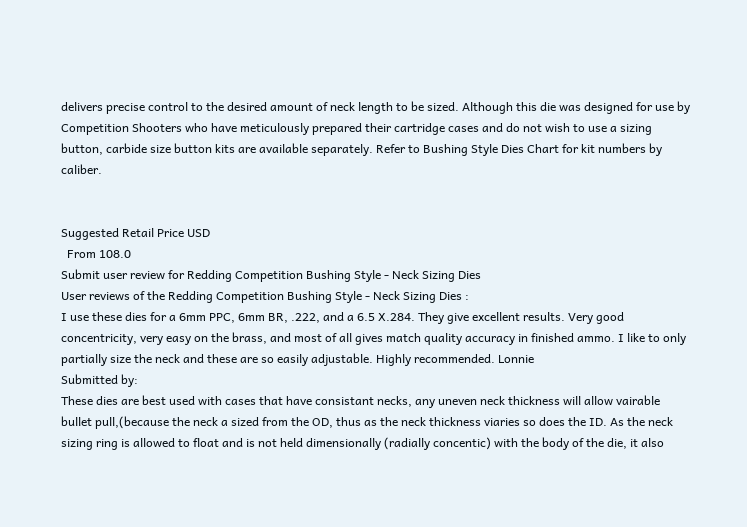delivers precise control to the desired amount of neck length to be sized. Although this die was designed for use by Competition Shooters who have meticulously prepared their cartridge cases and do not wish to use a sizing button, carbide size button kits are available separately. Refer to Bushing Style Dies Chart for kit numbers by caliber.


Suggested Retail Price USD
  From 108.0
Submit user review for Redding Competition Bushing Style - Neck Sizing Dies
User reviews of the Redding Competition Bushing Style - Neck Sizing Dies :
I use these dies for a 6mm PPC, 6mm BR, .222, and a 6.5 X.284. They give excellent results. Very good concentricity, very easy on the brass, and most of all gives match quality accuracy in finished ammo. I like to only partially size the neck and these are so easily adjustable. Highly recommended. Lonnie
Submitted by:
These dies are best used with cases that have consistant necks, any uneven neck thickness will allow vairable bullet pull,(because the neck a sized from the OD, thus as the neck thickness viaries so does the ID. As the neck sizing ring is allowed to float and is not held dimensionally (radially concentic) with the body of the die, it also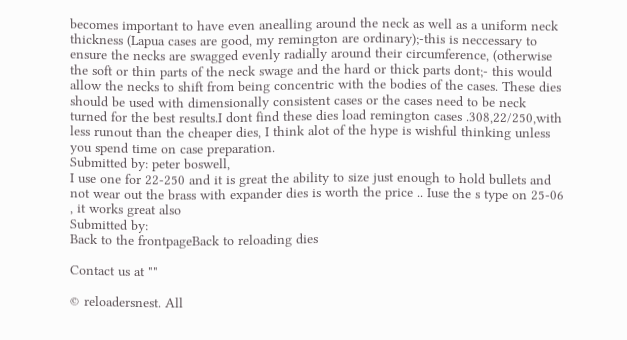becomes important to have even anealling around the neck as well as a uniform neck thickness (Lapua cases are good, my remington are ordinary);-this is neccessary to ensure the necks are swagged evenly radially around their circumference, (otherwise the soft or thin parts of the neck swage and the hard or thick parts dont;- this would allow the necks to shift from being concentric with the bodies of the cases. These dies should be used with dimensionally consistent cases or the cases need to be neck turned for the best results.I dont find these dies load remington cases .308,22/250,with less runout than the cheaper dies, I think alot of the hype is wishful thinking unless you spend time on case preparation.
Submitted by: peter boswell,
I use one for 22-250 and it is great the ability to size just enough to hold bullets and not wear out the brass with expander dies is worth the price .. Iuse the s type on 25-06 , it works great also
Submitted by:
Back to the frontpageBack to reloading dies

Contact us at ""

© reloadersnest. All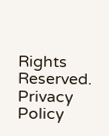Rights Reserved.
Privacy Policy